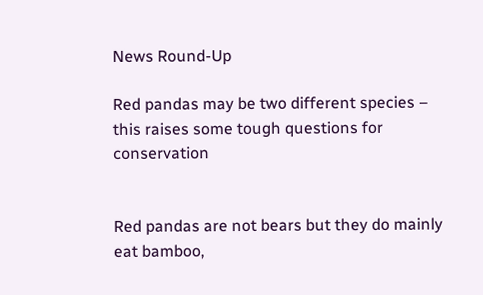News Round-Up

Red pandas may be two different species – this raises some tough questions for conservation


Red pandas are not bears but they do mainly eat bamboo,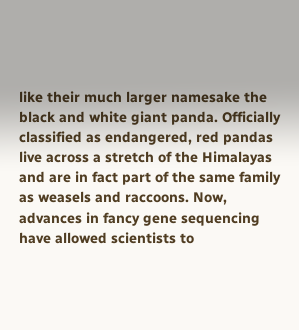like their much larger namesake the black and white giant panda. Officially classified as endangered, red pandas live across a stretch of the Himalayas and are in fact part of the same family as weasels and raccoons. Now, advances in fancy gene sequencing have allowed scientists to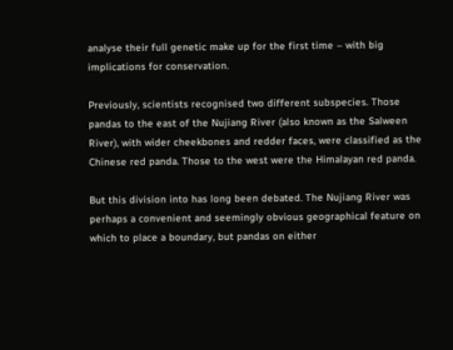analyse their full genetic make up for the first time – with big implications for conservation.

Previously, scientists recognised two different subspecies. Those pandas to the east of the Nujiang River (also known as the Salween River), with wider cheekbones and redder faces, were classified as the Chinese red panda. Those to the west were the Himalayan red panda.

But this division into has long been debated. The Nujiang River was perhaps a convenient and seemingly obvious geographical feature on which to place a boundary, but pandas on either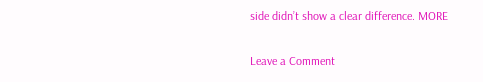side didn’t show a clear difference. MORE

Leave a Comment